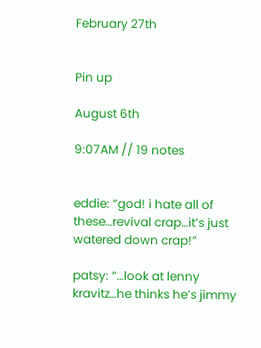February 27th


Pin up

August 6th

9:07AM // 19 notes


eddie: “god! i hate all of these…revival crap…it’s just watered down crap!”

patsy: “…look at lenny kravitz…he thinks he’s jimmy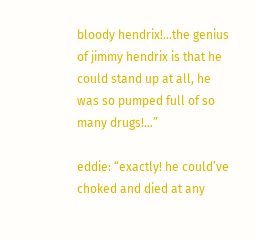bloody hendrix!…the genius of jimmy hendrix is that he could stand up at all, he was so pumped full of so many drugs!…”

eddie: “exactly! he could’ve choked and died at any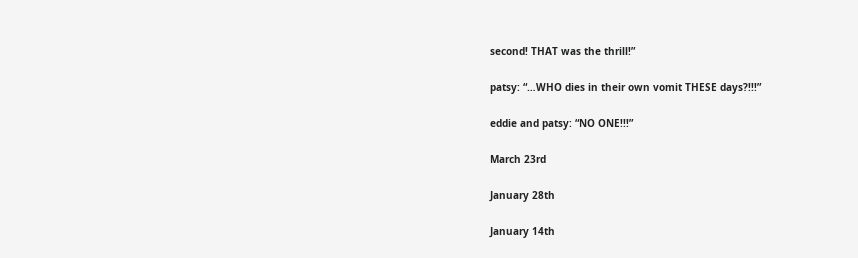second! THAT was the thrill!”

patsy: “…WHO dies in their own vomit THESE days?!!!”

eddie and patsy: “NO ONE!!!”

March 23rd

January 28th

January 14th